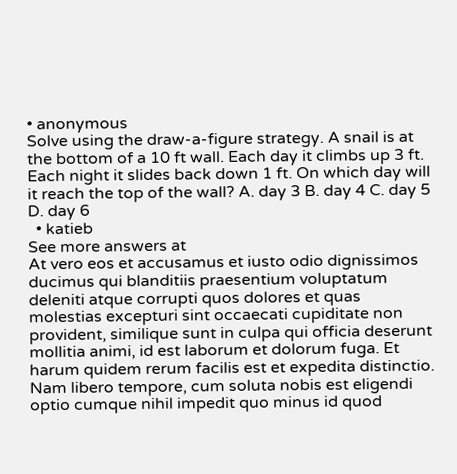• anonymous
Solve using the draw-a-figure strategy. A snail is at the bottom of a 10 ft wall. Each day it climbs up 3 ft. Each night it slides back down 1 ft. On which day will it reach the top of the wall? A. day 3 B. day 4 C. day 5 D. day 6
  • katieb
See more answers at
At vero eos et accusamus et iusto odio dignissimos ducimus qui blanditiis praesentium voluptatum deleniti atque corrupti quos dolores et quas molestias excepturi sint occaecati cupiditate non provident, similique sunt in culpa qui officia deserunt mollitia animi, id est laborum et dolorum fuga. Et harum quidem rerum facilis est et expedita distinctio. Nam libero tempore, cum soluta nobis est eligendi optio cumque nihil impedit quo minus id quod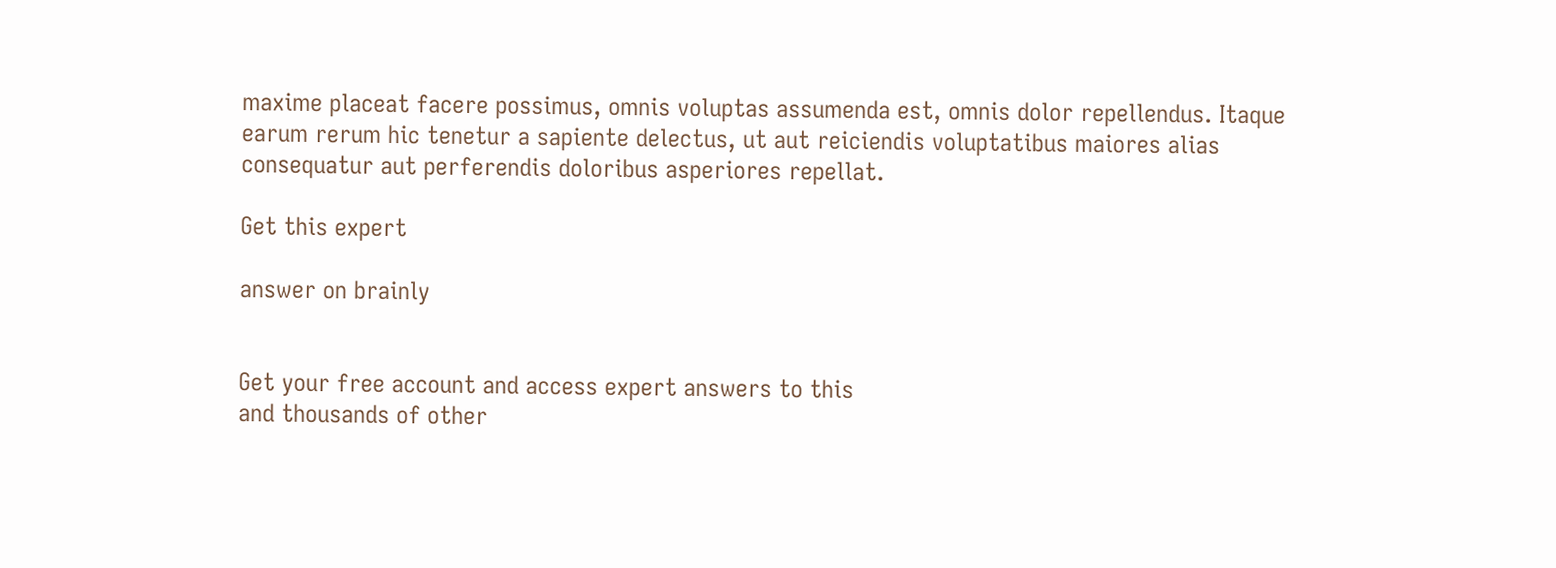maxime placeat facere possimus, omnis voluptas assumenda est, omnis dolor repellendus. Itaque earum rerum hic tenetur a sapiente delectus, ut aut reiciendis voluptatibus maiores alias consequatur aut perferendis doloribus asperiores repellat.

Get this expert

answer on brainly


Get your free account and access expert answers to this
and thousands of other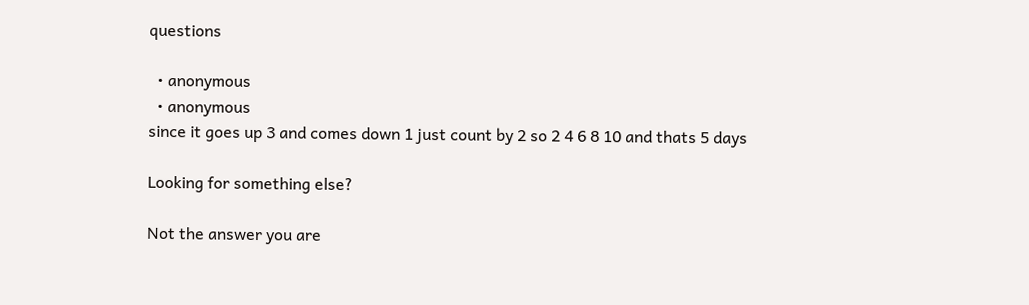questions

  • anonymous
  • anonymous
since it goes up 3 and comes down 1 just count by 2 so 2 4 6 8 10 and thats 5 days

Looking for something else?

Not the answer you are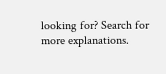looking for? Search for more explanations.